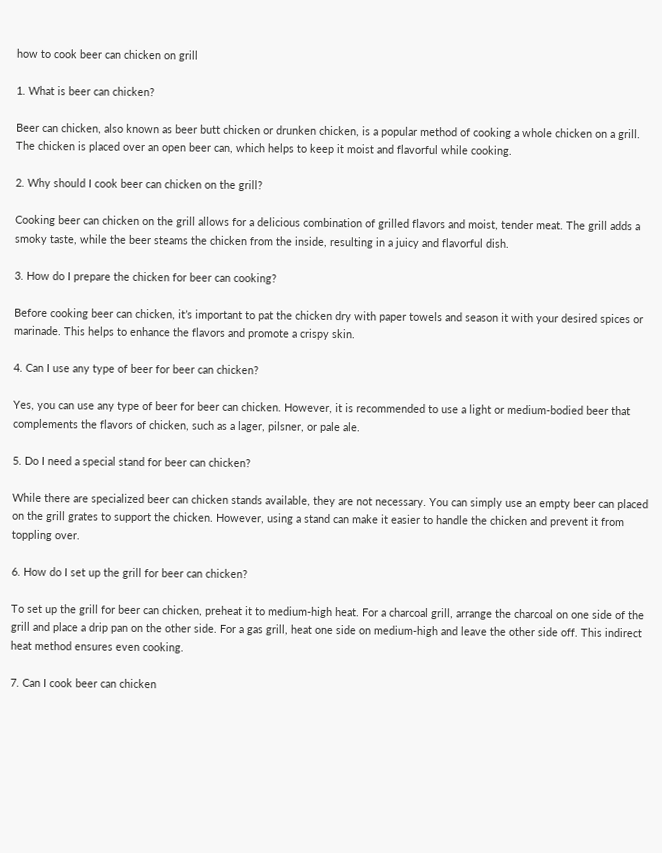how to cook beer can chicken on grill

1. What is beer can chicken?

Beer can chicken, also known as beer butt chicken or drunken chicken, is a popular method of cooking a whole chicken on a grill. The chicken is placed over an open beer can, which helps to keep it moist and flavorful while cooking.

2. Why should I cook beer can chicken on the grill?

Cooking beer can chicken on the grill allows for a delicious combination of grilled flavors and moist, tender meat. The grill adds a smoky taste, while the beer steams the chicken from the inside, resulting in a juicy and flavorful dish.

3. How do I prepare the chicken for beer can cooking?

Before cooking beer can chicken, it’s important to pat the chicken dry with paper towels and season it with your desired spices or marinade. This helps to enhance the flavors and promote a crispy skin.

4. Can I use any type of beer for beer can chicken?

Yes, you can use any type of beer for beer can chicken. However, it is recommended to use a light or medium-bodied beer that complements the flavors of chicken, such as a lager, pilsner, or pale ale.

5. Do I need a special stand for beer can chicken?

While there are specialized beer can chicken stands available, they are not necessary. You can simply use an empty beer can placed on the grill grates to support the chicken. However, using a stand can make it easier to handle the chicken and prevent it from toppling over.

6. How do I set up the grill for beer can chicken?

To set up the grill for beer can chicken, preheat it to medium-high heat. For a charcoal grill, arrange the charcoal on one side of the grill and place a drip pan on the other side. For a gas grill, heat one side on medium-high and leave the other side off. This indirect heat method ensures even cooking.

7. Can I cook beer can chicken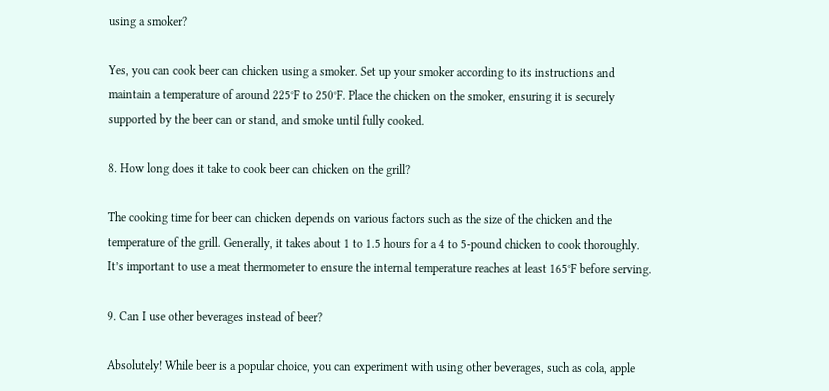using a smoker?

Yes, you can cook beer can chicken using a smoker. Set up your smoker according to its instructions and maintain a temperature of around 225°F to 250°F. Place the chicken on the smoker, ensuring it is securely supported by the beer can or stand, and smoke until fully cooked.

8. How long does it take to cook beer can chicken on the grill?

The cooking time for beer can chicken depends on various factors such as the size of the chicken and the temperature of the grill. Generally, it takes about 1 to 1.5 hours for a 4 to 5-pound chicken to cook thoroughly. It’s important to use a meat thermometer to ensure the internal temperature reaches at least 165°F before serving.

9. Can I use other beverages instead of beer?

Absolutely! While beer is a popular choice, you can experiment with using other beverages, such as cola, apple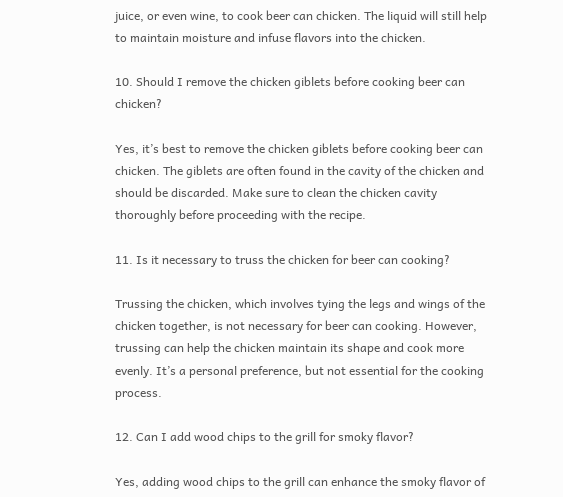juice, or even wine, to cook beer can chicken. The liquid will still help to maintain moisture and infuse flavors into the chicken.

10. Should I remove the chicken giblets before cooking beer can chicken?

Yes, it’s best to remove the chicken giblets before cooking beer can chicken. The giblets are often found in the cavity of the chicken and should be discarded. Make sure to clean the chicken cavity thoroughly before proceeding with the recipe.

11. Is it necessary to truss the chicken for beer can cooking?

Trussing the chicken, which involves tying the legs and wings of the chicken together, is not necessary for beer can cooking. However, trussing can help the chicken maintain its shape and cook more evenly. It’s a personal preference, but not essential for the cooking process.

12. Can I add wood chips to the grill for smoky flavor?

Yes, adding wood chips to the grill can enhance the smoky flavor of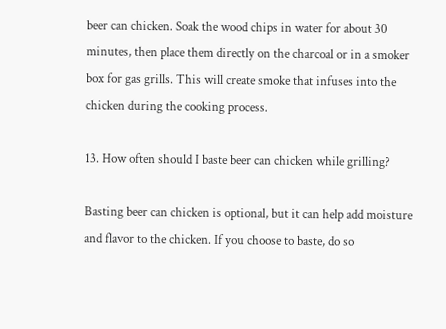beer can chicken. Soak the wood chips in water for about 30 minutes, then place them directly on the charcoal or in a smoker box for gas grills. This will create smoke that infuses into the chicken during the cooking process.

13. How often should I baste beer can chicken while grilling?

Basting beer can chicken is optional, but it can help add moisture and flavor to the chicken. If you choose to baste, do so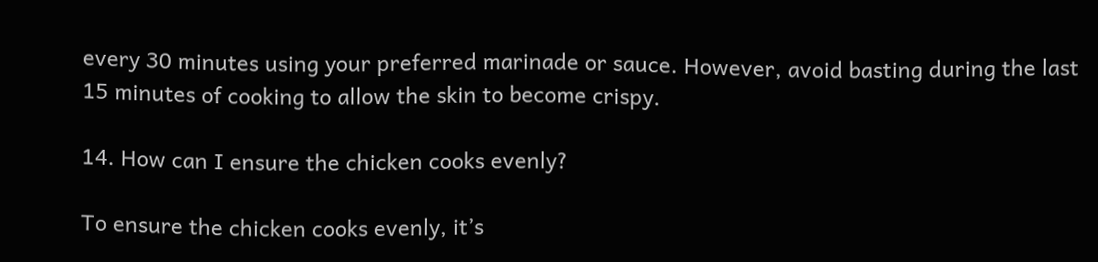every 30 minutes using your preferred marinade or sauce. However, avoid basting during the last 15 minutes of cooking to allow the skin to become crispy.

14. How can I ensure the chicken cooks evenly?

To ensure the chicken cooks evenly, it’s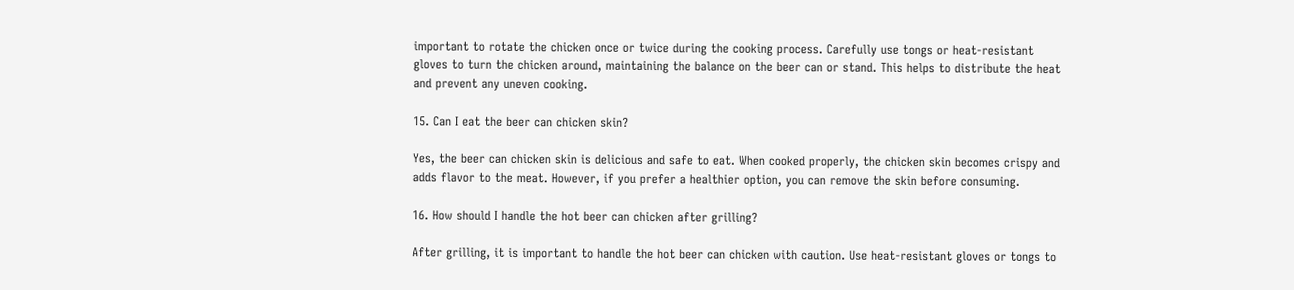important to rotate the chicken once or twice during the cooking process. Carefully use tongs or heat-resistant gloves to turn the chicken around, maintaining the balance on the beer can or stand. This helps to distribute the heat and prevent any uneven cooking.

15. Can I eat the beer can chicken skin?

Yes, the beer can chicken skin is delicious and safe to eat. When cooked properly, the chicken skin becomes crispy and adds flavor to the meat. However, if you prefer a healthier option, you can remove the skin before consuming.

16. How should I handle the hot beer can chicken after grilling?

After grilling, it is important to handle the hot beer can chicken with caution. Use heat-resistant gloves or tongs to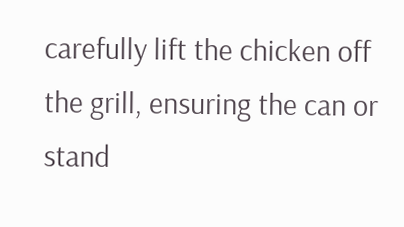carefully lift the chicken off the grill, ensuring the can or stand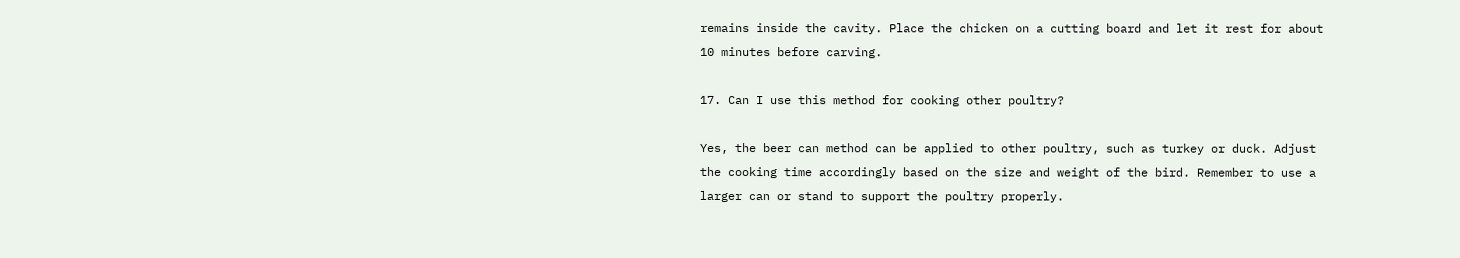remains inside the cavity. Place the chicken on a cutting board and let it rest for about 10 minutes before carving.

17. Can I use this method for cooking other poultry?

Yes, the beer can method can be applied to other poultry, such as turkey or duck. Adjust the cooking time accordingly based on the size and weight of the bird. Remember to use a larger can or stand to support the poultry properly.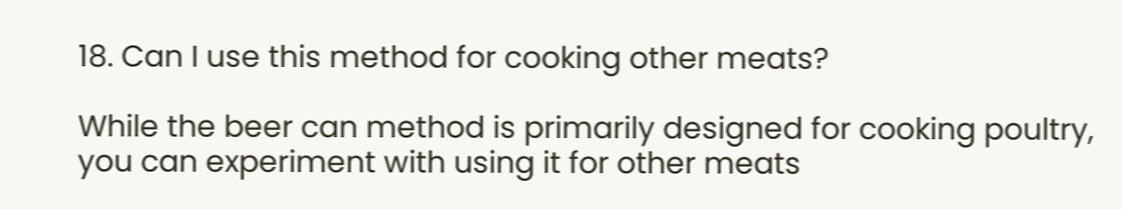18. Can I use this method for cooking other meats?

While the beer can method is primarily designed for cooking poultry, you can experiment with using it for other meats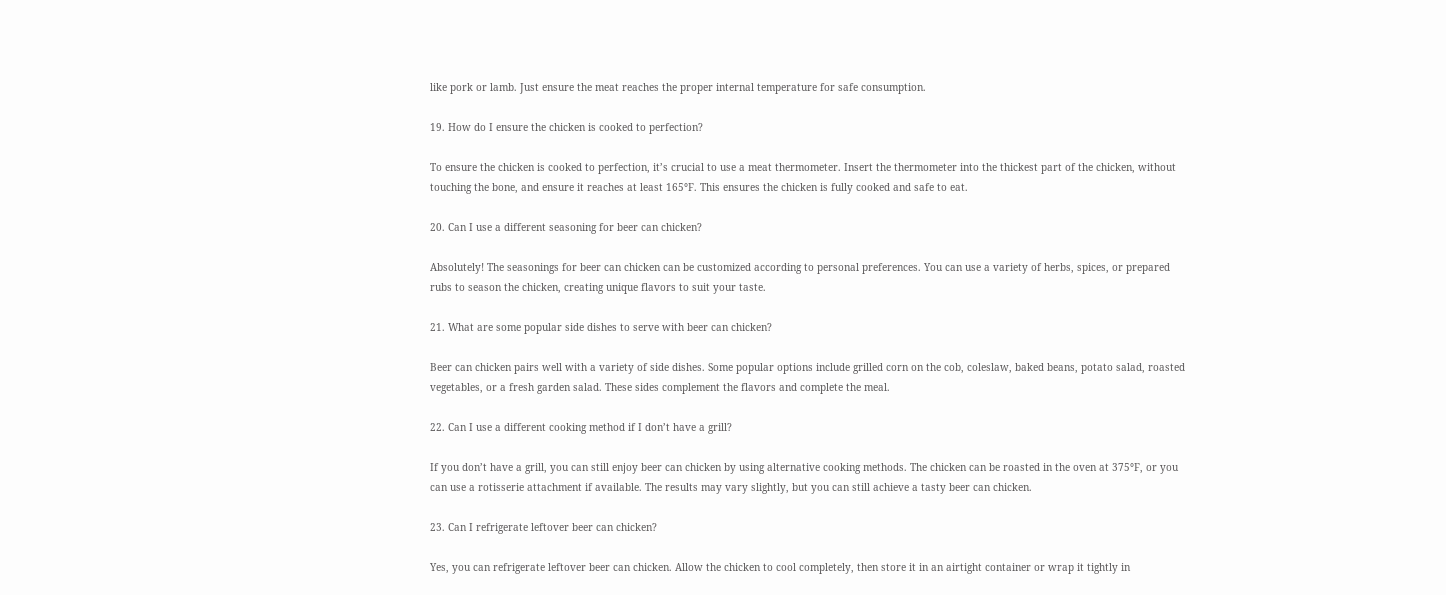like pork or lamb. Just ensure the meat reaches the proper internal temperature for safe consumption.

19. How do I ensure the chicken is cooked to perfection?

To ensure the chicken is cooked to perfection, it’s crucial to use a meat thermometer. Insert the thermometer into the thickest part of the chicken, without touching the bone, and ensure it reaches at least 165°F. This ensures the chicken is fully cooked and safe to eat.

20. Can I use a different seasoning for beer can chicken?

Absolutely! The seasonings for beer can chicken can be customized according to personal preferences. You can use a variety of herbs, spices, or prepared rubs to season the chicken, creating unique flavors to suit your taste.

21. What are some popular side dishes to serve with beer can chicken?

Beer can chicken pairs well with a variety of side dishes. Some popular options include grilled corn on the cob, coleslaw, baked beans, potato salad, roasted vegetables, or a fresh garden salad. These sides complement the flavors and complete the meal.

22. Can I use a different cooking method if I don’t have a grill?

If you don’t have a grill, you can still enjoy beer can chicken by using alternative cooking methods. The chicken can be roasted in the oven at 375°F, or you can use a rotisserie attachment if available. The results may vary slightly, but you can still achieve a tasty beer can chicken.

23. Can I refrigerate leftover beer can chicken?

Yes, you can refrigerate leftover beer can chicken. Allow the chicken to cool completely, then store it in an airtight container or wrap it tightly in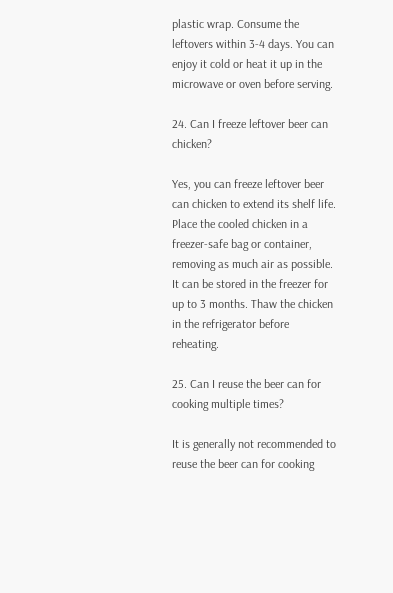plastic wrap. Consume the leftovers within 3-4 days. You can enjoy it cold or heat it up in the microwave or oven before serving.

24. Can I freeze leftover beer can chicken?

Yes, you can freeze leftover beer can chicken to extend its shelf life. Place the cooled chicken in a freezer-safe bag or container, removing as much air as possible. It can be stored in the freezer for up to 3 months. Thaw the chicken in the refrigerator before reheating.

25. Can I reuse the beer can for cooking multiple times?

It is generally not recommended to reuse the beer can for cooking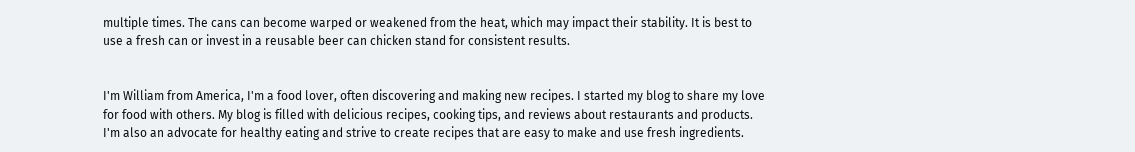multiple times. The cans can become warped or weakened from the heat, which may impact their stability. It is best to use a fresh can or invest in a reusable beer can chicken stand for consistent results.


I'm William from America, I'm a food lover, often discovering and making new recipes. I started my blog to share my love for food with others. My blog is filled with delicious recipes, cooking tips, and reviews about restaurants and products. I'm also an advocate for healthy eating and strive to create recipes that are easy to make and use fresh ingredients.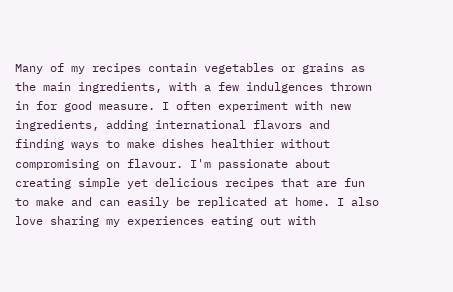Many of my recipes contain vegetables or grains as the main ingredients, with a few indulgences thrown in for good measure. I often experiment with new ingredients, adding international flavors and finding ways to make dishes healthier without compromising on flavour. I'm passionate about creating simple yet delicious recipes that are fun to make and can easily be replicated at home. I also love sharing my experiences eating out with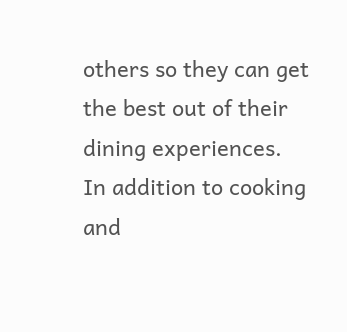others so they can get the best out of their dining experiences. In addition to cooking and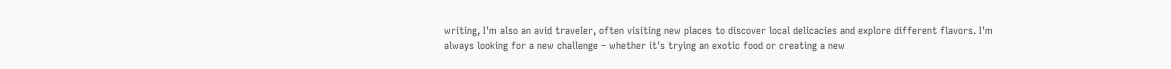writing, I'm also an avid traveler, often visiting new places to discover local delicacies and explore different flavors. I'm always looking for a new challenge – whether it's trying an exotic food or creating a new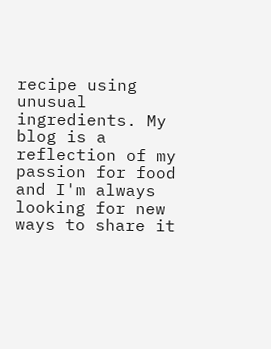recipe using unusual ingredients. My blog is a reflection of my passion for food and I'm always looking for new ways to share it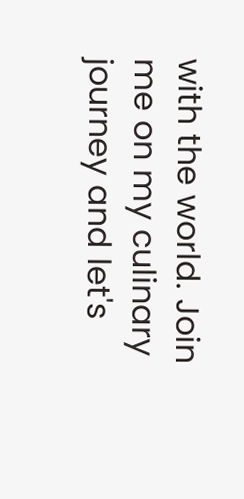with the world. Join me on my culinary journey and let's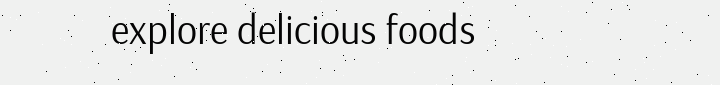explore delicious foods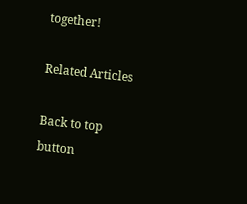together!

Related Articles

Back to top button